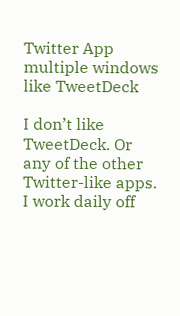Twitter App multiple windows like TweetDeck

I don’t like TweetDeck. Or any of the other Twitter-like apps.
I work daily off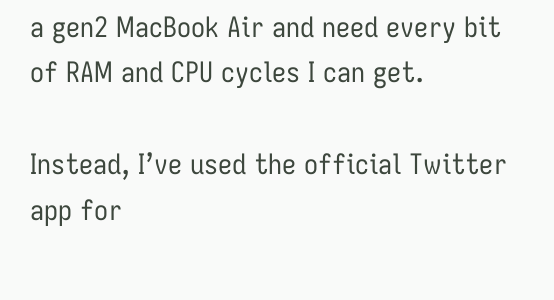a gen2 MacBook Air and need every bit of RAM and CPU cycles I can get.

Instead, I’ve used the official Twitter app for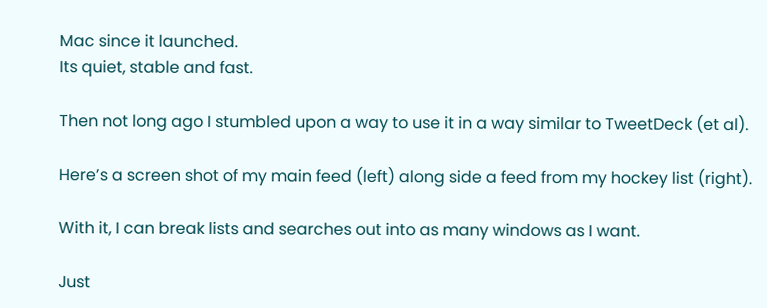Mac since it launched.
Its quiet, stable and fast.

Then not long ago I stumbled upon a way to use it in a way similar to TweetDeck (et al).

Here’s a screen shot of my main feed (left) along side a feed from my hockey list (right).

With it, I can break lists and searches out into as many windows as I want.

Just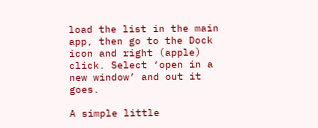load the list in the main app, then go to the Dock icon and right (apple) click. Select ‘open in a new window’ and out it goes.

A simple little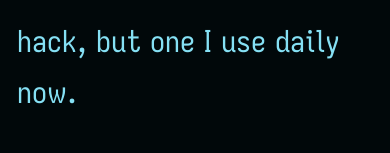hack, but one I use daily now.